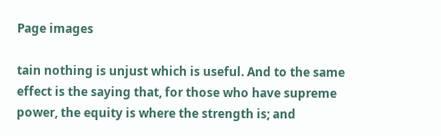Page images

tain nothing is unjust which is useful. And to the same effect is the saying that, for those who have supreme power, the equity is where the strength is; and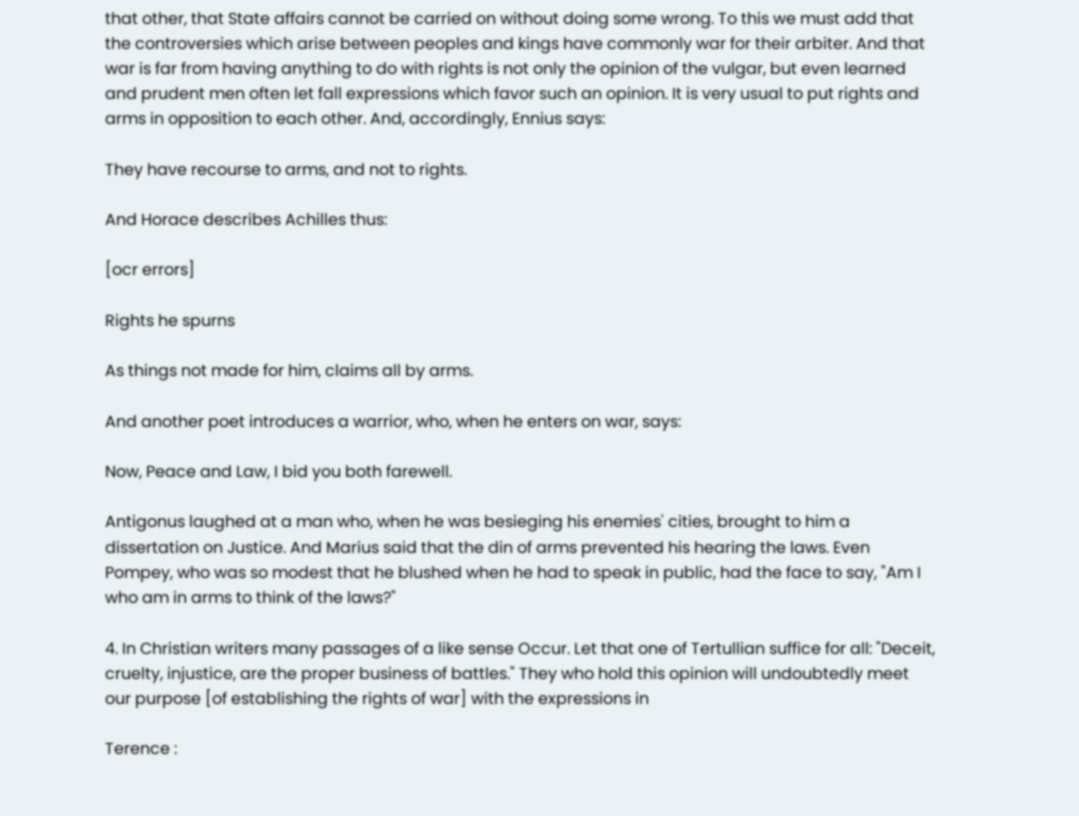that other, that State affairs cannot be carried on without doing some wrong. To this we must add that the controversies which arise between peoples and kings have commonly war for their arbiter. And that war is far from having anything to do with rights is not only the opinion of the vulgar, but even learned and prudent men often let fall expressions which favor such an opinion. It is very usual to put rights and arms in opposition to each other. And, accordingly, Ennius says:

They have recourse to arms, and not to rights.

And Horace describes Achilles thus:

[ocr errors]

Rights he spurns

As things not made for him, claims all by arms.

And another poet introduces a warrior, who, when he enters on war, says:

Now, Peace and Law, I bid you both farewell.

Antigonus laughed at a man who, when he was besieging his enemies' cities, brought to him a dissertation on Justice. And Marius said that the din of arms prevented his hearing the laws. Even Pompey, who was so modest that he blushed when he had to speak in public, had the face to say, "Am I who am in arms to think of the laws?"

4. In Christian writers many passages of a like sense Occur. Let that one of Tertullian suffice for all: "Deceit, cruelty, injustice, are the proper business of battles." They who hold this opinion will undoubtedly meet our purpose [of establishing the rights of war] with the expressions in

Terence :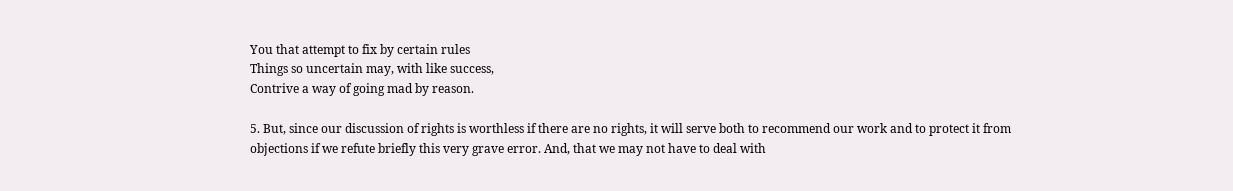You that attempt to fix by certain rules
Things so uncertain may, with like success,
Contrive a way of going mad by reason.

5. But, since our discussion of rights is worthless if there are no rights, it will serve both to recommend our work and to protect it from objections if we refute briefly this very grave error. And, that we may not have to deal with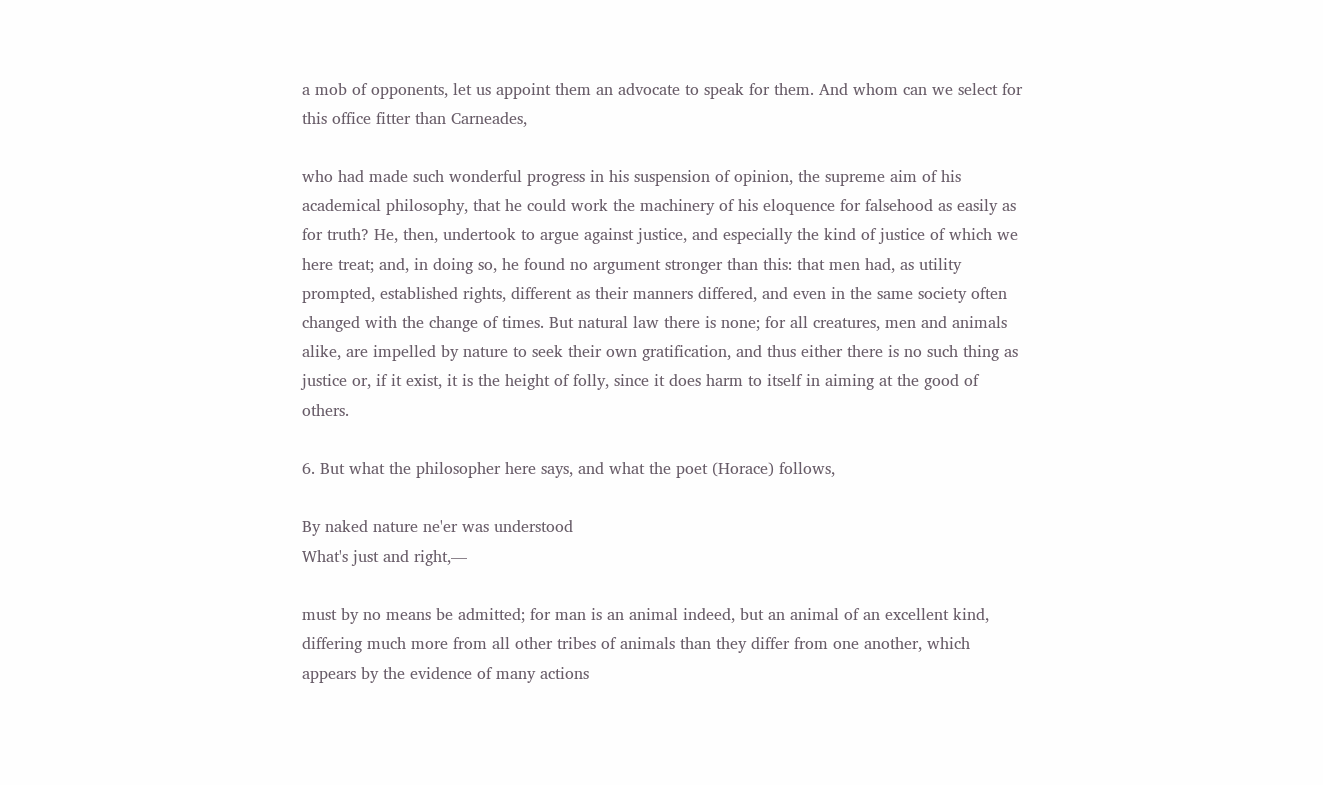a mob of opponents, let us appoint them an advocate to speak for them. And whom can we select for this office fitter than Carneades,

who had made such wonderful progress in his suspension of opinion, the supreme aim of his academical philosophy, that he could work the machinery of his eloquence for falsehood as easily as for truth? He, then, undertook to argue against justice, and especially the kind of justice of which we here treat; and, in doing so, he found no argument stronger than this: that men had, as utility prompted, established rights, different as their manners differed, and even in the same society often changed with the change of times. But natural law there is none; for all creatures, men and animals alike, are impelled by nature to seek their own gratification, and thus either there is no such thing as justice or, if it exist, it is the height of folly, since it does harm to itself in aiming at the good of others.

6. But what the philosopher here says, and what the poet (Horace) follows,

By naked nature ne'er was understood
What's just and right,—

must by no means be admitted; for man is an animal indeed, but an animal of an excellent kind, differing much more from all other tribes of animals than they differ from one another, which appears by the evidence of many actions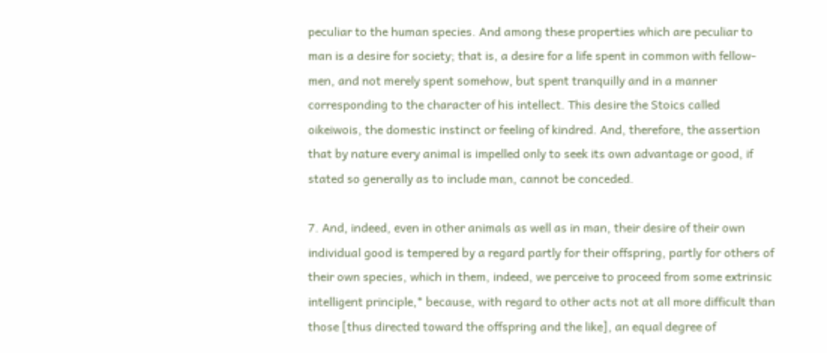peculiar to the human species. And among these properties which are peculiar to man is a desire for society; that is, a desire for a life spent in common with fellow-men, and not merely spent somehow, but spent tranquilly and in a manner corresponding to the character of his intellect. This desire the Stoics called oikeiwois, the domestic instinct or feeling of kindred. And, therefore, the assertion that by nature every animal is impelled only to seek its own advantage or good, if stated so generally as to include man, cannot be conceded.

7. And, indeed, even in other animals as well as in man, their desire of their own individual good is tempered by a regard partly for their offspring, partly for others of their own species, which in them, indeed, we perceive to proceed from some extrinsic intelligent principle,* because, with regard to other acts not at all more difficult than those [thus directed toward the offspring and the like], an equal degree of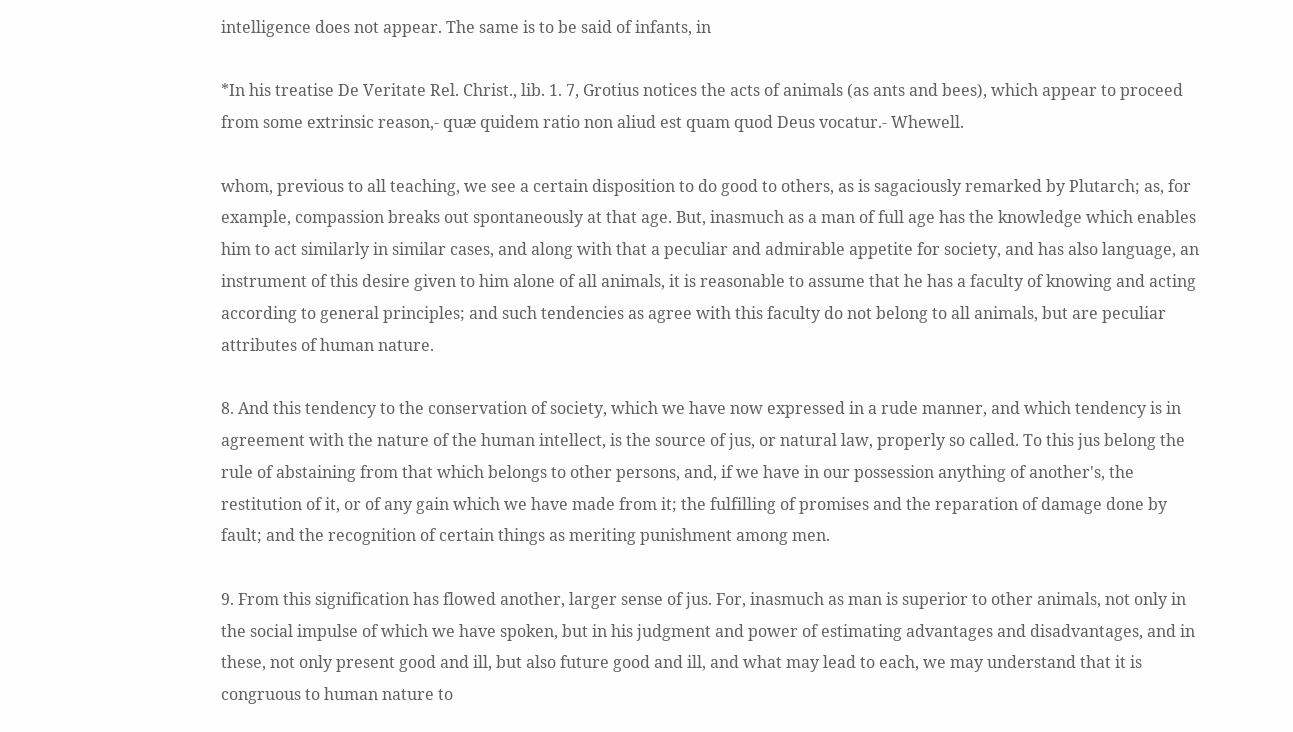intelligence does not appear. The same is to be said of infants, in

*In his treatise De Veritate Rel. Christ., lib. 1. 7, Grotius notices the acts of animals (as ants and bees), which appear to proceed from some extrinsic reason,- quæ quidem ratio non aliud est quam quod Deus vocatur.- Whewell.

whom, previous to all teaching, we see a certain disposition to do good to others, as is sagaciously remarked by Plutarch; as, for example, compassion breaks out spontaneously at that age. But, inasmuch as a man of full age has the knowledge which enables him to act similarly in similar cases, and along with that a peculiar and admirable appetite for society, and has also language, an instrument of this desire given to him alone of all animals, it is reasonable to assume that he has a faculty of knowing and acting according to general principles; and such tendencies as agree with this faculty do not belong to all animals, but are peculiar attributes of human nature.

8. And this tendency to the conservation of society, which we have now expressed in a rude manner, and which tendency is in agreement with the nature of the human intellect, is the source of jus, or natural law, properly so called. To this jus belong the rule of abstaining from that which belongs to other persons, and, if we have in our possession anything of another's, the restitution of it, or of any gain which we have made from it; the fulfilling of promises and the reparation of damage done by fault; and the recognition of certain things as meriting punishment among men.

9. From this signification has flowed another, larger sense of jus. For, inasmuch as man is superior to other animals, not only in the social impulse of which we have spoken, but in his judgment and power of estimating advantages and disadvantages, and in these, not only present good and ill, but also future good and ill, and what may lead to each, we may understand that it is congruous to human nature to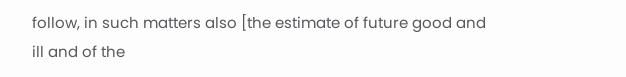follow, in such matters also [the estimate of future good and ill and of the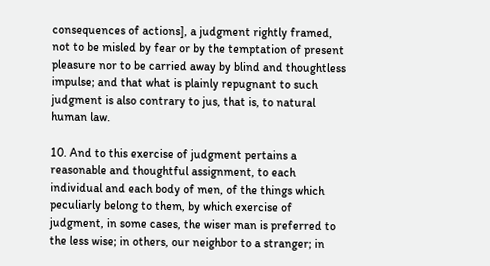consequences of actions], a judgment rightly framed, not to be misled by fear or by the temptation of present pleasure nor to be carried away by blind and thoughtless impulse; and that what is plainly repugnant to such judgment is also contrary to jus, that is, to natural human law.

10. And to this exercise of judgment pertains a reasonable and thoughtful assignment, to each individual and each body of men, of the things which peculiarly belong to them, by which exercise of judgment, in some cases, the wiser man is preferred to the less wise; in others, our neighbor to a stranger; in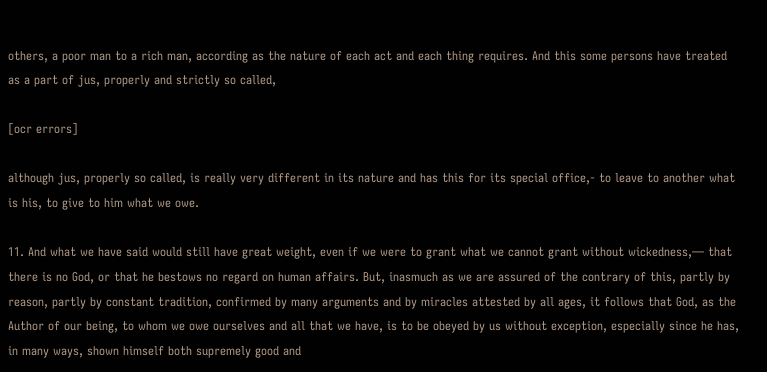others, a poor man to a rich man, according as the nature of each act and each thing requires. And this some persons have treated as a part of jus, properly and strictly so called,

[ocr errors]

although jus, properly so called, is really very different in its nature and has this for its special office,- to leave to another what is his, to give to him what we owe.

11. And what we have said would still have great weight, even if we were to grant what we cannot grant without wickedness,— that there is no God, or that he bestows no regard on human affairs. But, inasmuch as we are assured of the contrary of this, partly by reason, partly by constant tradition, confirmed by many arguments and by miracles attested by all ages, it follows that God, as the Author of our being, to whom we owe ourselves and all that we have, is to be obeyed by us without exception, especially since he has, in many ways, shown himself both supremely good and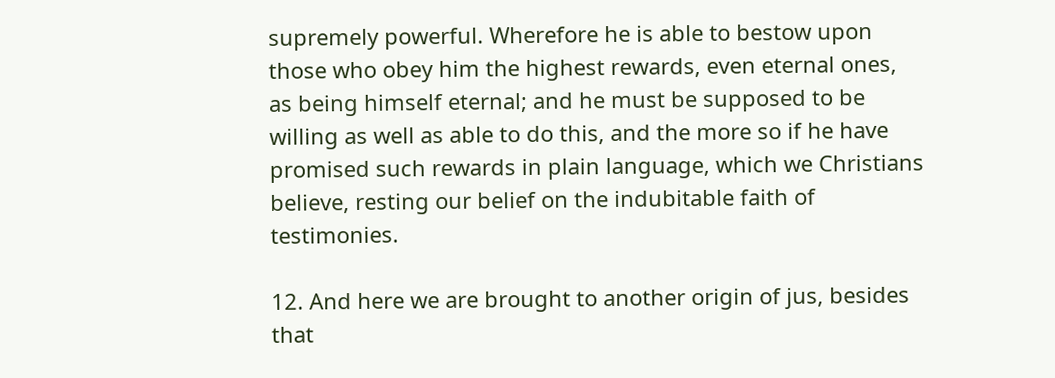supremely powerful. Wherefore he is able to bestow upon those who obey him the highest rewards, even eternal ones, as being himself eternal; and he must be supposed to be willing as well as able to do this, and the more so if he have promised such rewards in plain language, which we Christians believe, resting our belief on the indubitable faith of testimonies.

12. And here we are brought to another origin of jus, besides that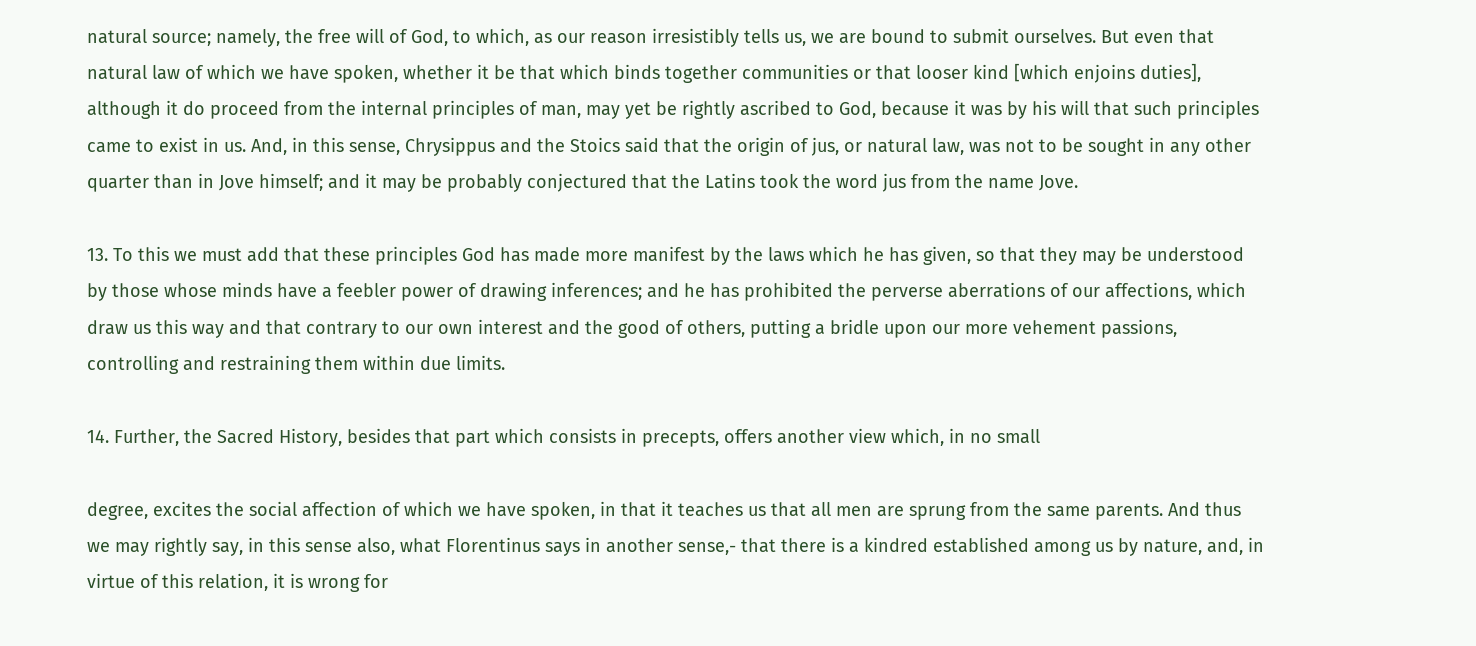natural source; namely, the free will of God, to which, as our reason irresistibly tells us, we are bound to submit ourselves. But even that natural law of which we have spoken, whether it be that which binds together communities or that looser kind [which enjoins duties], although it do proceed from the internal principles of man, may yet be rightly ascribed to God, because it was by his will that such principles came to exist in us. And, in this sense, Chrysippus and the Stoics said that the origin of jus, or natural law, was not to be sought in any other quarter than in Jove himself; and it may be probably conjectured that the Latins took the word jus from the name Jove.

13. To this we must add that these principles God has made more manifest by the laws which he has given, so that they may be understood by those whose minds have a feebler power of drawing inferences; and he has prohibited the perverse aberrations of our affections, which draw us this way and that contrary to our own interest and the good of others, putting a bridle upon our more vehement passions, controlling and restraining them within due limits.

14. Further, the Sacred History, besides that part which consists in precepts, offers another view which, in no small

degree, excites the social affection of which we have spoken, in that it teaches us that all men are sprung from the same parents. And thus we may rightly say, in this sense also, what Florentinus says in another sense,- that there is a kindred established among us by nature, and, in virtue of this relation, it is wrong for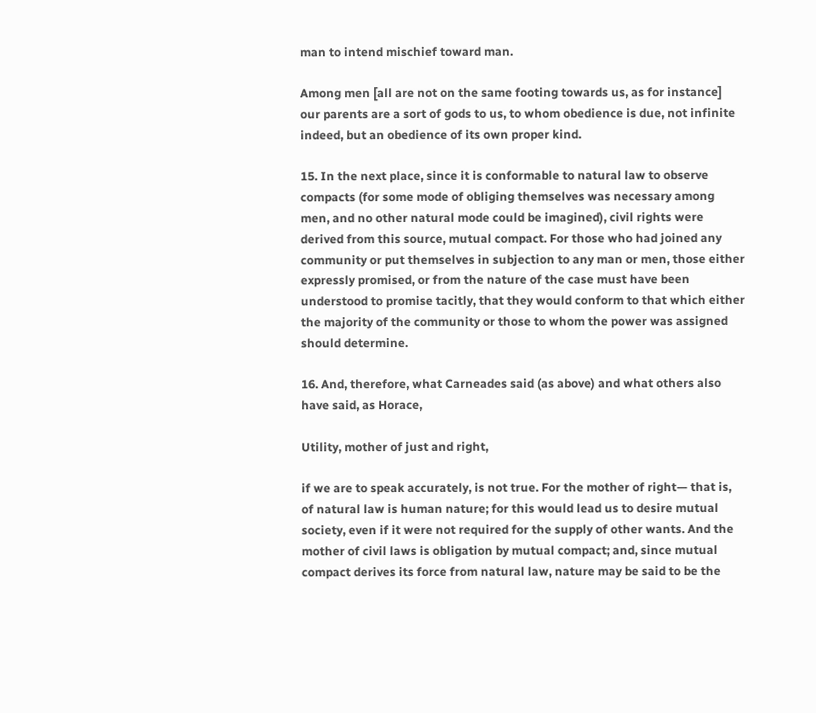man to intend mischief toward man.

Among men [all are not on the same footing towards us, as for instance] our parents are a sort of gods to us, to whom obedience is due, not infinite indeed, but an obedience of its own proper kind.

15. In the next place, since it is conformable to natural law to observe compacts (for some mode of obliging themselves was necessary among men, and no other natural mode could be imagined), civil rights were derived from this source, mutual compact. For those who had joined any community or put themselves in subjection to any man or men, those either expressly promised, or from the nature of the case must have been understood to promise tacitly, that they would conform to that which either the majority of the community or those to whom the power was assigned should determine.

16. And, therefore, what Carneades said (as above) and what others also have said, as Horace,

Utility, mother of just and right,

if we are to speak accurately, is not true. For the mother of right— that is, of natural law is human nature; for this would lead us to desire mutual society, even if it were not required for the supply of other wants. And the mother of civil laws is obligation by mutual compact; and, since mutual compact derives its force from natural law, nature may be said to be the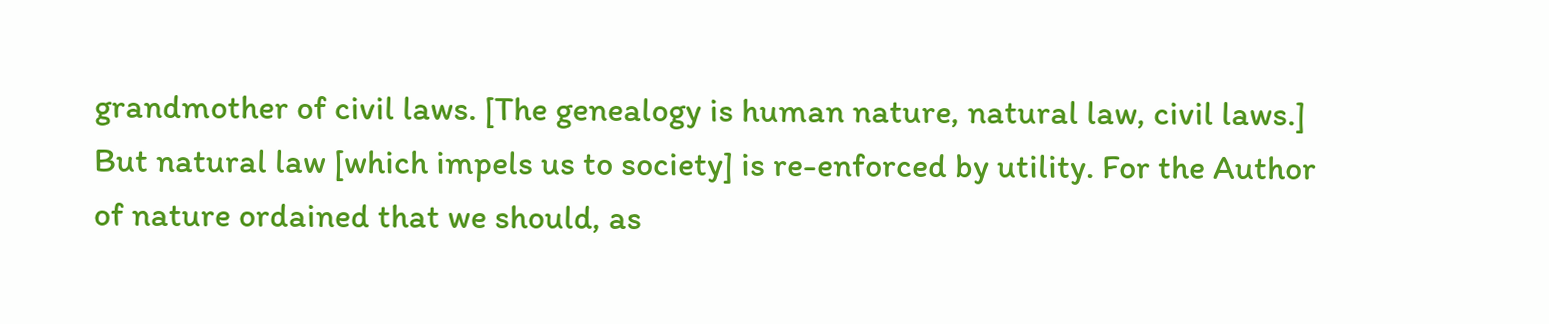grandmother of civil laws. [The genealogy is human nature, natural law, civil laws.] But natural law [which impels us to society] is re-enforced by utility. For the Author of nature ordained that we should, as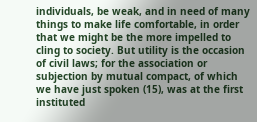individuals, be weak, and in need of many things to make life comfortable, in order that we might be the more impelled to cling to society. But utility is the occasion of civil laws; for the association or subjection by mutual compact, of which we have just spoken (15), was at the first instituted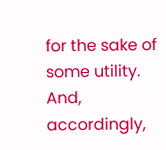for the sake of some utility. And, accordingly,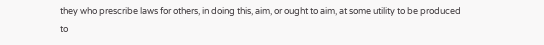they who prescribe laws for others, in doing this, aim, or ought to aim, at some utility to be produced to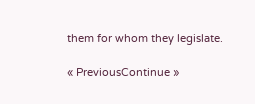them for whom they legislate.

« PreviousContinue »